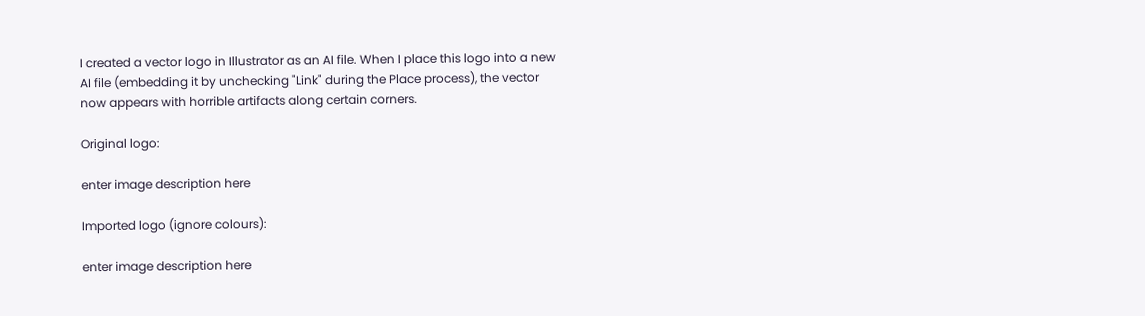I created a vector logo in Illustrator as an AI file. When I place this logo into a new AI file (embedding it by unchecking "Link" during the Place process), the vector now appears with horrible artifacts along certain corners.

Original logo:

enter image description here

Imported logo (ignore colours):

enter image description here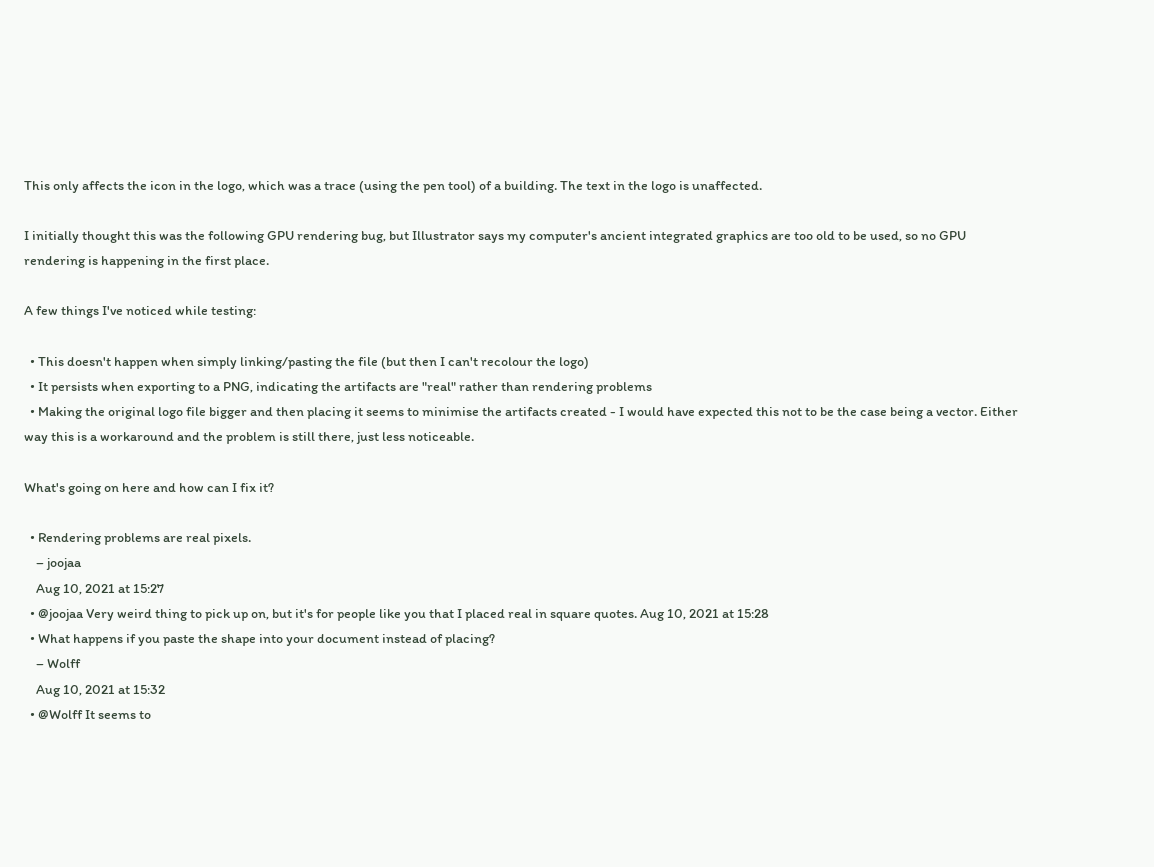This only affects the icon in the logo, which was a trace (using the pen tool) of a building. The text in the logo is unaffected.

I initially thought this was the following GPU rendering bug, but Illustrator says my computer's ancient integrated graphics are too old to be used, so no GPU rendering is happening in the first place.

A few things I've noticed while testing:

  • This doesn't happen when simply linking/pasting the file (but then I can't recolour the logo)
  • It persists when exporting to a PNG, indicating the artifacts are "real" rather than rendering problems
  • Making the original logo file bigger and then placing it seems to minimise the artifacts created - I would have expected this not to be the case being a vector. Either way this is a workaround and the problem is still there, just less noticeable.

What's going on here and how can I fix it?

  • Rendering problems are real pixels.
    – joojaa
    Aug 10, 2021 at 15:27
  • @joojaa Very weird thing to pick up on, but it's for people like you that I placed real in square quotes. Aug 10, 2021 at 15:28
  • What happens if you paste the shape into your document instead of placing?
    – Wolff
    Aug 10, 2021 at 15:32
  • @Wolff It seems to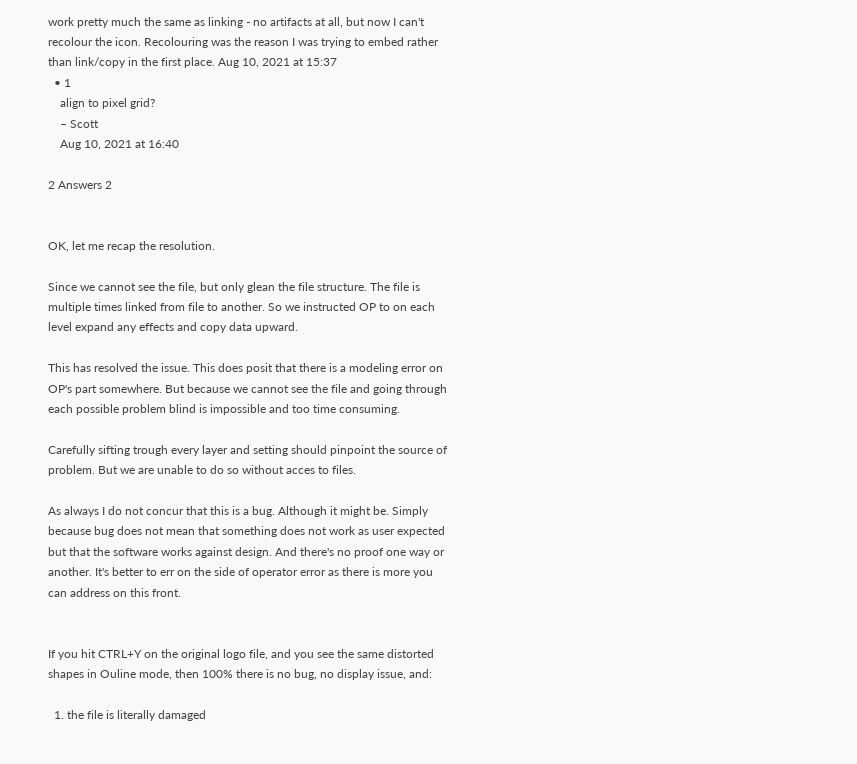work pretty much the same as linking - no artifacts at all, but now I can't recolour the icon. Recolouring was the reason I was trying to embed rather than link/copy in the first place. Aug 10, 2021 at 15:37
  • 1
    align to pixel grid?
    – Scott
    Aug 10, 2021 at 16:40

2 Answers 2


OK, let me recap the resolution.

Since we cannot see the file, but only glean the file structure. The file is multiple times linked from file to another. So we instructed OP to on each level expand any effects and copy data upward.

This has resolved the issue. This does posit that there is a modeling error on OP's part somewhere. But because we cannot see the file and going through each possible problem blind is impossible and too time consuming.

Carefully sifting trough every layer and setting should pinpoint the source of problem. But we are unable to do so without acces to files.

As always I do not concur that this is a bug. Although it might be. Simply because bug does not mean that something does not work as user expected but that the software works against design. And there's no proof one way or another. It's better to err on the side of operator error as there is more you can address on this front.


If you hit CTRL+Y on the original logo file, and you see the same distorted shapes in Ouline mode, then 100% there is no bug, no display issue, and:

  1. the file is literally damaged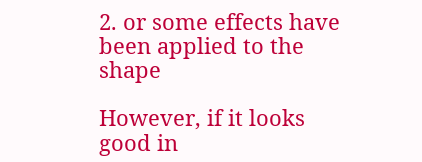2. or some effects have been applied to the shape

However, if it looks good in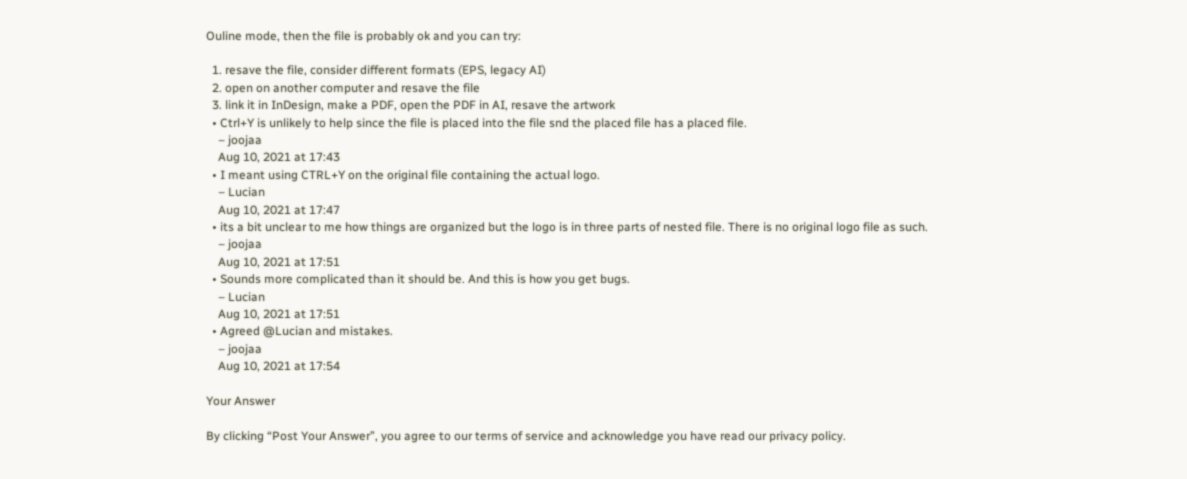Ouline mode, then the file is probably ok and you can try:

  1. resave the file, consider different formats (EPS, legacy AI)
  2. open on another computer and resave the file
  3. link it in InDesign, make a PDF, open the PDF in AI, resave the artwork
  • Ctrl+Y is unlikely to help since the file is placed into the file snd the placed file has a placed file.
    – joojaa
    Aug 10, 2021 at 17:43
  • I meant using CTRL+Y on the original file containing the actual logo.
    – Lucian
    Aug 10, 2021 at 17:47
  • its a bit unclear to me how things are organized but the logo is in three parts of nested file. There is no original logo file as such.
    – joojaa
    Aug 10, 2021 at 17:51
  • Sounds more complicated than it should be. And this is how you get bugs.
    – Lucian
    Aug 10, 2021 at 17:51
  • Agreed @Lucian and mistakes.
    – joojaa
    Aug 10, 2021 at 17:54

Your Answer

By clicking “Post Your Answer”, you agree to our terms of service and acknowledge you have read our privacy policy.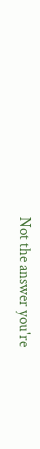Not the answer you're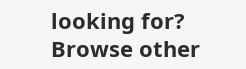looking for? Browse other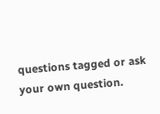questions tagged or ask your own question.